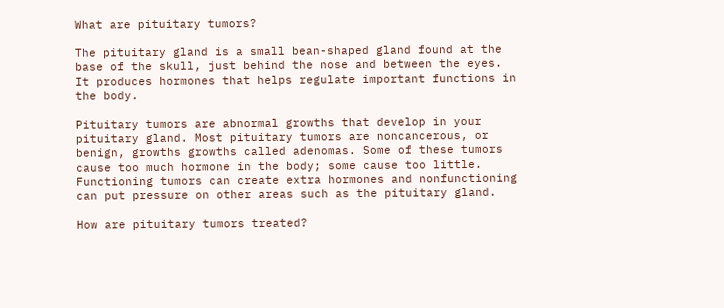What are pituitary tumors?

The pituitary gland is a small bean-shaped gland found at the base of the skull, just behind the nose and between the eyes. It produces hormones that helps regulate important functions in the body.

Pituitary tumors are abnormal growths that develop in your pituitary gland. Most pituitary tumors are noncancerous, or benign, growths growths called adenomas. Some of these tumors cause too much hormone in the body; some cause too little. Functioning tumors can create extra hormones and nonfunctioning can put pressure on other areas such as the pituitary gland.

How are pituitary tumors treated?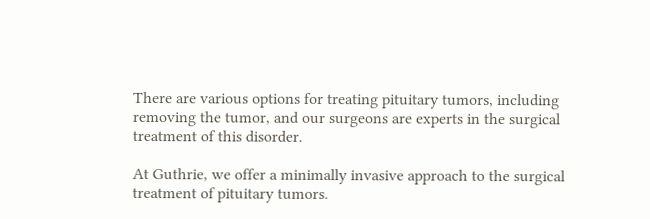There are various options for treating pituitary tumors, including removing the tumor, and our surgeons are experts in the surgical treatment of this disorder.

At Guthrie, we offer a minimally invasive approach to the surgical treatment of pituitary tumors.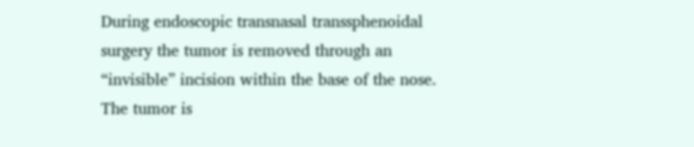During endoscopic transnasal transsphenoidal surgery the tumor is removed through an “invisible” incision within the base of the nose. The tumor is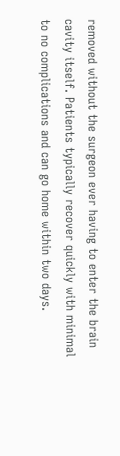removed without the surgeon ever having to enter the brain cavity itself. Patients typically recover quickly with minimal to no complications and can go home within two days.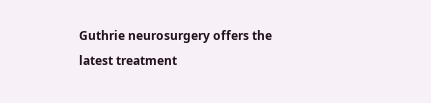Guthrie neurosurgery offers the latest treatment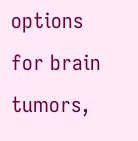options for brain tumors,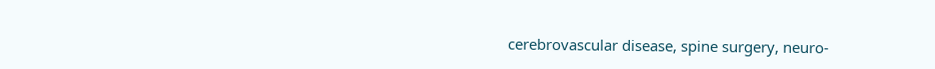cerebrovascular disease, spine surgery, neuro-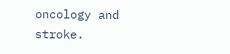oncology and stroke.